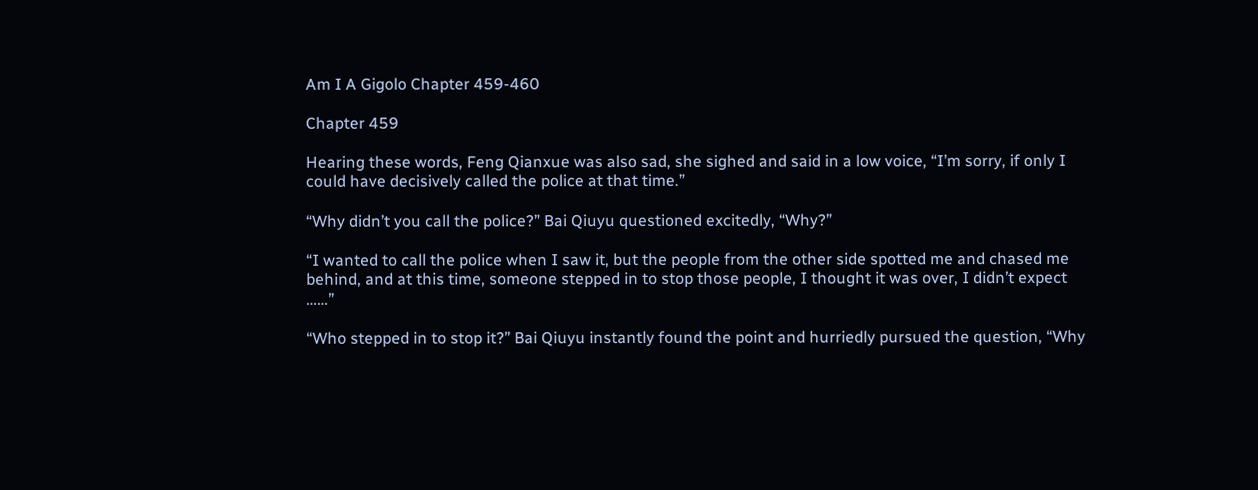Am I A Gigolo Chapter 459-460

Chapter 459

Hearing these words, Feng Qianxue was also sad, she sighed and said in a low voice, “I’m sorry, if only I could have decisively called the police at that time.”

“Why didn’t you call the police?” Bai Qiuyu questioned excitedly, “Why?”

“I wanted to call the police when I saw it, but the people from the other side spotted me and chased me behind, and at this time, someone stepped in to stop those people, I thought it was over, I didn’t expect ……”

“Who stepped in to stop it?” Bai Qiuyu instantly found the point and hurriedly pursued the question, “Why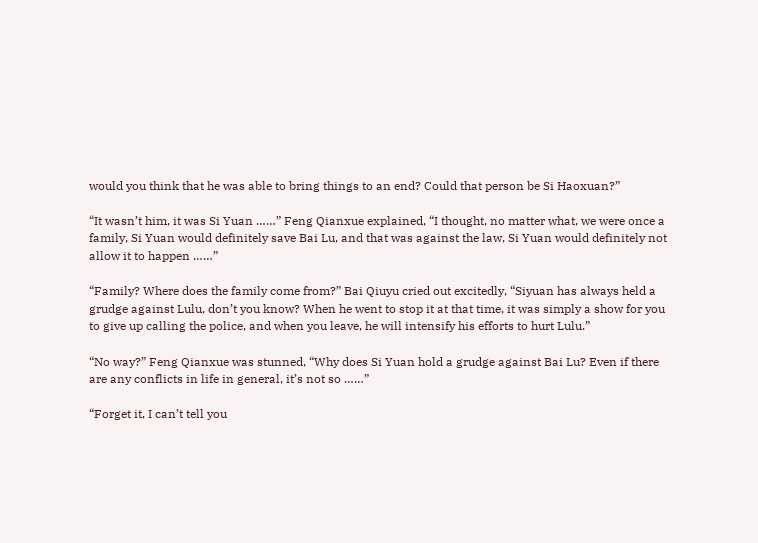would you think that he was able to bring things to an end? Could that person be Si Haoxuan?”

“It wasn’t him, it was Si Yuan ……” Feng Qianxue explained, “I thought, no matter what, we were once a family, Si Yuan would definitely save Bai Lu, and that was against the law, Si Yuan would definitely not allow it to happen ……”

“Family? Where does the family come from?” Bai Qiuyu cried out excitedly, “Siyuan has always held a grudge against Lulu, don’t you know? When he went to stop it at that time, it was simply a show for you to give up calling the police, and when you leave, he will intensify his efforts to hurt Lulu.”

“No way?” Feng Qianxue was stunned, “Why does Si Yuan hold a grudge against Bai Lu? Even if there are any conflicts in life in general, it’s not so ……”

“Forget it, I can’t tell you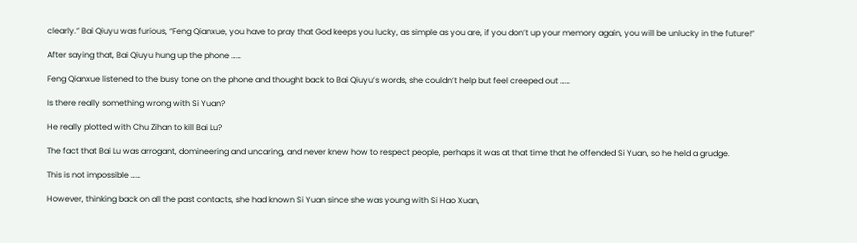clearly.” Bai Qiuyu was furious, “Feng Qianxue, you have to pray that God keeps you lucky, as simple as you are, if you don’t up your memory again, you will be unlucky in the future!”

After saying that, Bai Qiuyu hung up the phone ……

Feng Qianxue listened to the busy tone on the phone and thought back to Bai Qiuyu’s words, she couldn’t help but feel creeped out ……

Is there really something wrong with Si Yuan?

He really plotted with Chu Zihan to kill Bai Lu?

The fact that Bai Lu was arrogant, domineering and uncaring, and never knew how to respect people, perhaps it was at that time that he offended Si Yuan, so he held a grudge.

This is not impossible ……

However, thinking back on all the past contacts, she had known Si Yuan since she was young with Si Hao Xuan,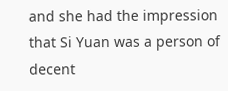and she had the impression that Si Yuan was a person of decent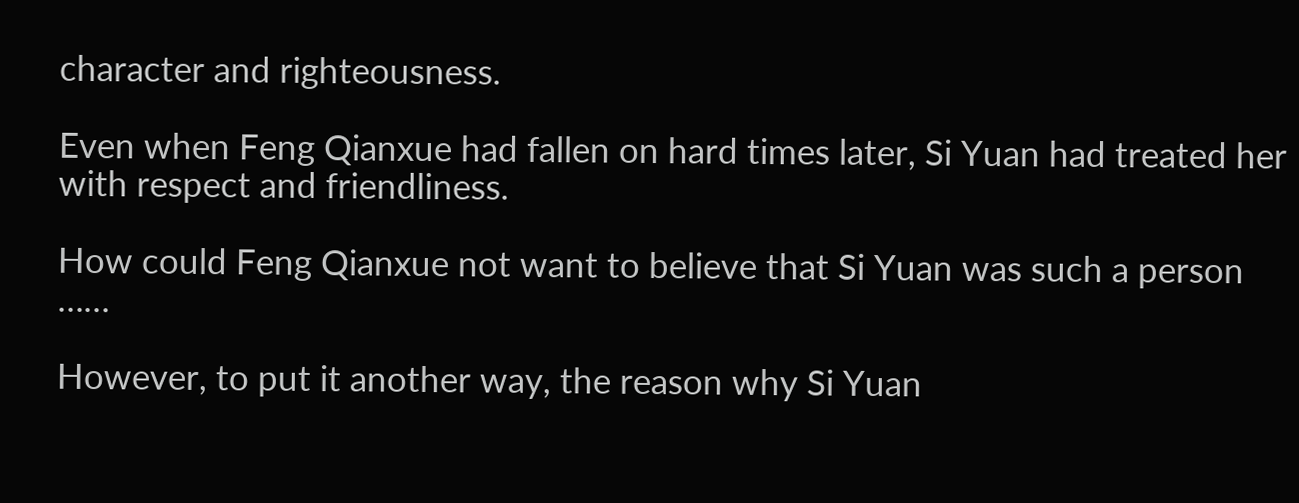character and righteousness.

Even when Feng Qianxue had fallen on hard times later, Si Yuan had treated her with respect and friendliness.

How could Feng Qianxue not want to believe that Si Yuan was such a person ……

However, to put it another way, the reason why Si Yuan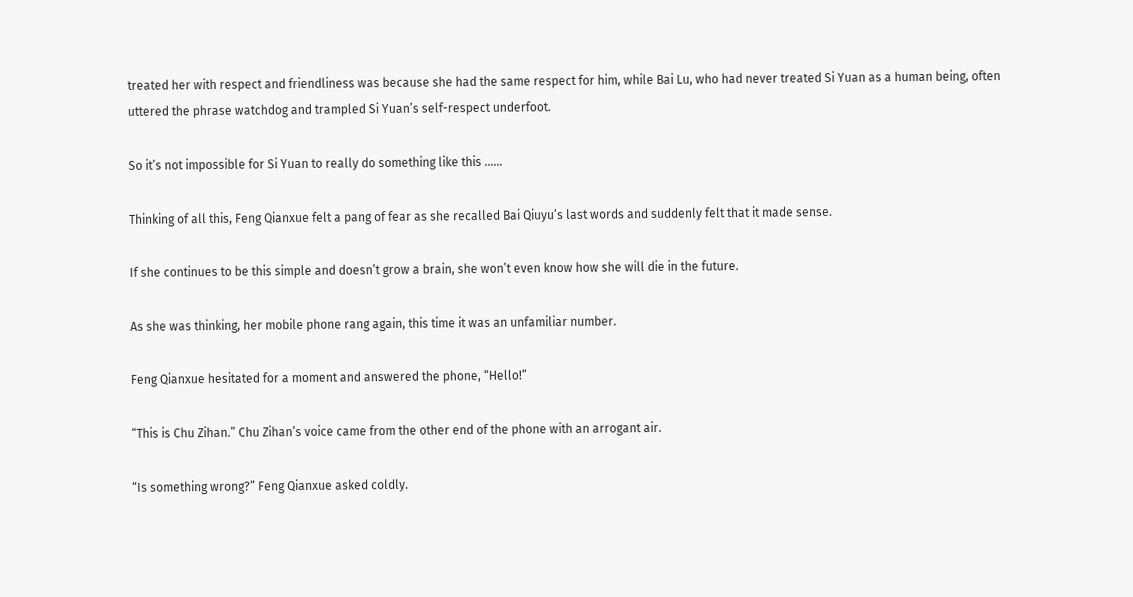treated her with respect and friendliness was because she had the same respect for him, while Bai Lu, who had never treated Si Yuan as a human being, often uttered the phrase watchdog and trampled Si Yuan’s self-respect underfoot.

So it’s not impossible for Si Yuan to really do something like this ……

Thinking of all this, Feng Qianxue felt a pang of fear as she recalled Bai Qiuyu’s last words and suddenly felt that it made sense.

If she continues to be this simple and doesn’t grow a brain, she won’t even know how she will die in the future.

As she was thinking, her mobile phone rang again, this time it was an unfamiliar number.

Feng Qianxue hesitated for a moment and answered the phone, “Hello!”

“This is Chu Zihan.” Chu Zihan’s voice came from the other end of the phone with an arrogant air.

“Is something wrong?” Feng Qianxue asked coldly.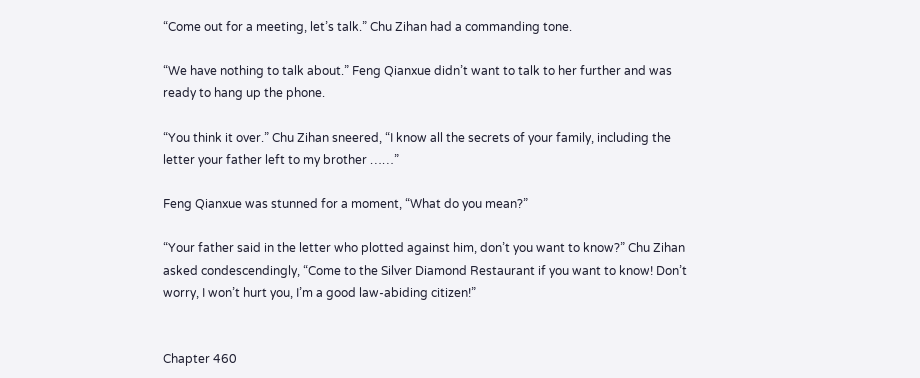“Come out for a meeting, let’s talk.” Chu Zihan had a commanding tone.

“We have nothing to talk about.” Feng Qianxue didn’t want to talk to her further and was ready to hang up the phone.

“You think it over.” Chu Zihan sneered, “I know all the secrets of your family, including the letter your father left to my brother ……”

Feng Qianxue was stunned for a moment, “What do you mean?”

“Your father said in the letter who plotted against him, don’t you want to know?” Chu Zihan asked condescendingly, “Come to the Silver Diamond Restaurant if you want to know! Don’t worry, I won’t hurt you, I’m a good law-abiding citizen!”


Chapter 460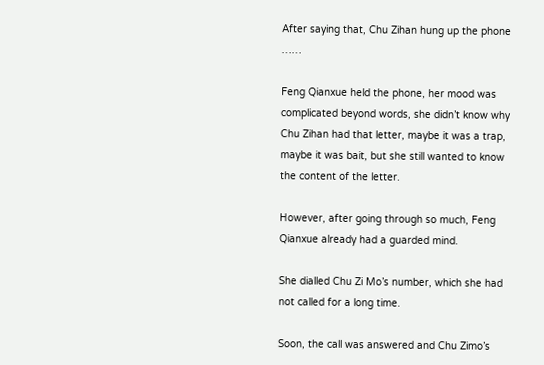After saying that, Chu Zihan hung up the phone ……

Feng Qianxue held the phone, her mood was complicated beyond words, she didn’t know why Chu Zihan had that letter, maybe it was a trap, maybe it was bait, but she still wanted to know the content of the letter.

However, after going through so much, Feng Qianxue already had a guarded mind.

She dialled Chu Zi Mo’s number, which she had not called for a long time.

Soon, the call was answered and Chu Zimo’s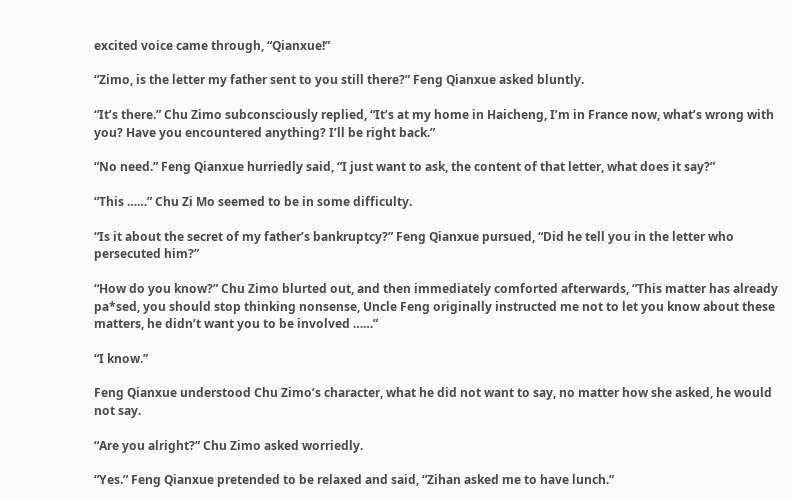excited voice came through, “Qianxue!”

“Zimo, is the letter my father sent to you still there?” Feng Qianxue asked bluntly.

“It’s there.” Chu Zimo subconsciously replied, “It’s at my home in Haicheng, I’m in France now, what’s wrong with you? Have you encountered anything? I’ll be right back.”

“No need.” Feng Qianxue hurriedly said, “I just want to ask, the content of that letter, what does it say?”

“This ……” Chu Zi Mo seemed to be in some difficulty.

“Is it about the secret of my father’s bankruptcy?” Feng Qianxue pursued, “Did he tell you in the letter who persecuted him?”

“How do you know?” Chu Zimo blurted out, and then immediately comforted afterwards, “This matter has already pa*sed, you should stop thinking nonsense, Uncle Feng originally instructed me not to let you know about these matters, he didn’t want you to be involved ……”

“I know.”

Feng Qianxue understood Chu Zimo’s character, what he did not want to say, no matter how she asked, he would not say.

“Are you alright?” Chu Zimo asked worriedly.

“Yes.” Feng Qianxue pretended to be relaxed and said, “Zihan asked me to have lunch.”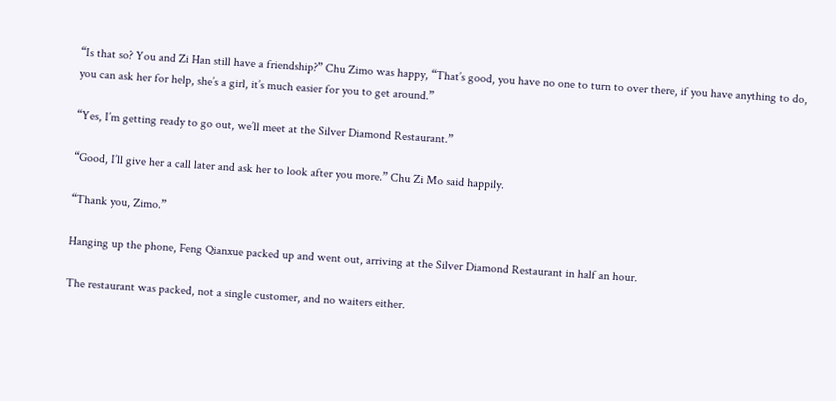“Is that so? You and Zi Han still have a friendship?” Chu Zimo was happy, “That’s good, you have no one to turn to over there, if you have anything to do, you can ask her for help, she’s a girl, it’s much easier for you to get around.”

“Yes, I’m getting ready to go out, we’ll meet at the Silver Diamond Restaurant.”

“Good, I’ll give her a call later and ask her to look after you more.” Chu Zi Mo said happily.

“Thank you, Zimo.”

Hanging up the phone, Feng Qianxue packed up and went out, arriving at the Silver Diamond Restaurant in half an hour.

The restaurant was packed, not a single customer, and no waiters either.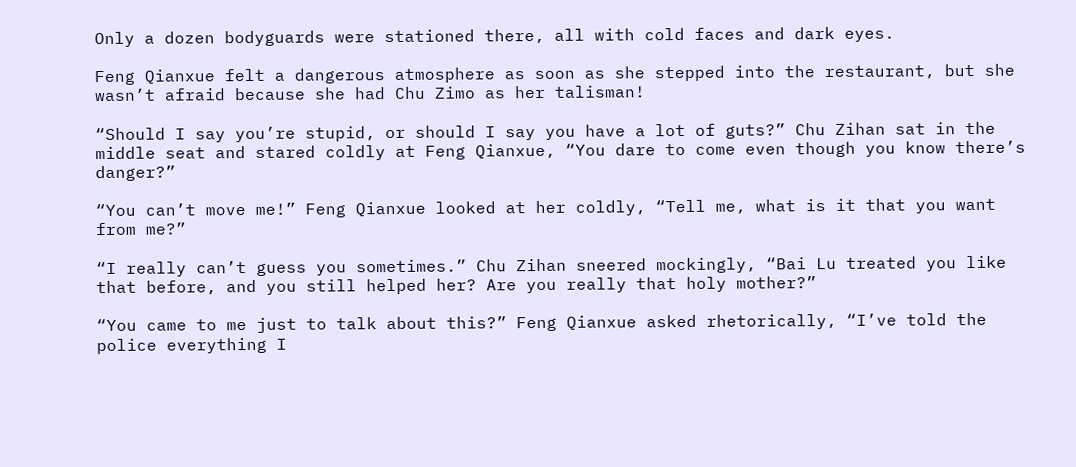Only a dozen bodyguards were stationed there, all with cold faces and dark eyes.

Feng Qianxue felt a dangerous atmosphere as soon as she stepped into the restaurant, but she wasn’t afraid because she had Chu Zimo as her talisman!

“Should I say you’re stupid, or should I say you have a lot of guts?” Chu Zihan sat in the middle seat and stared coldly at Feng Qianxue, “You dare to come even though you know there’s danger?”

“You can’t move me!” Feng Qianxue looked at her coldly, “Tell me, what is it that you want from me?”

“I really can’t guess you sometimes.” Chu Zihan sneered mockingly, “Bai Lu treated you like that before, and you still helped her? Are you really that holy mother?”

“You came to me just to talk about this?” Feng Qianxue asked rhetorically, “I’ve told the police everything I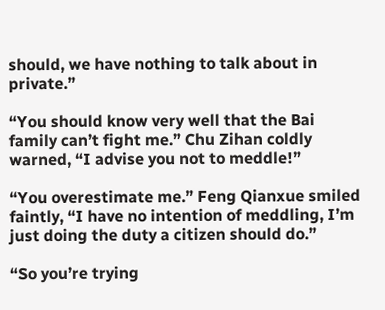should, we have nothing to talk about in private.”

“You should know very well that the Bai family can’t fight me.” Chu Zihan coldly warned, “I advise you not to meddle!”

“You overestimate me.” Feng Qianxue smiled faintly, “I have no intention of meddling, I’m just doing the duty a citizen should do.”

“So you’re trying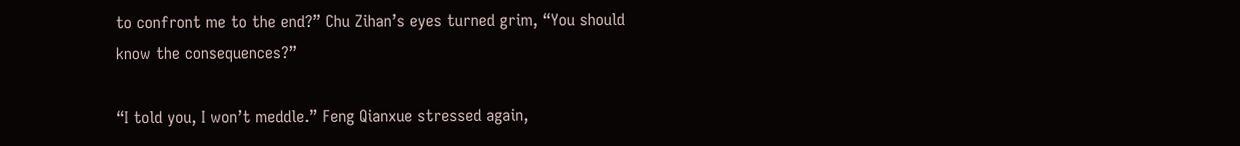to confront me to the end?” Chu Zihan’s eyes turned grim, “You should know the consequences?”

“I told you, I won’t meddle.” Feng Qianxue stressed again,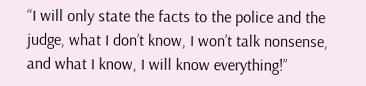“I will only state the facts to the police and the judge, what I don’t know, I won’t talk nonsense, and what I know, I will know everything!”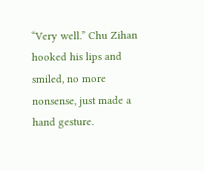“Very well.” Chu Zihan hooked his lips and smiled, no more nonsense, just made a hand gesture.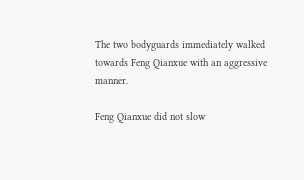The two bodyguards immediately walked towards Feng Qianxue with an aggressive manner.

Feng Qianxue did not slow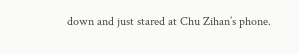down and just stared at Chu Zihan’s phone.